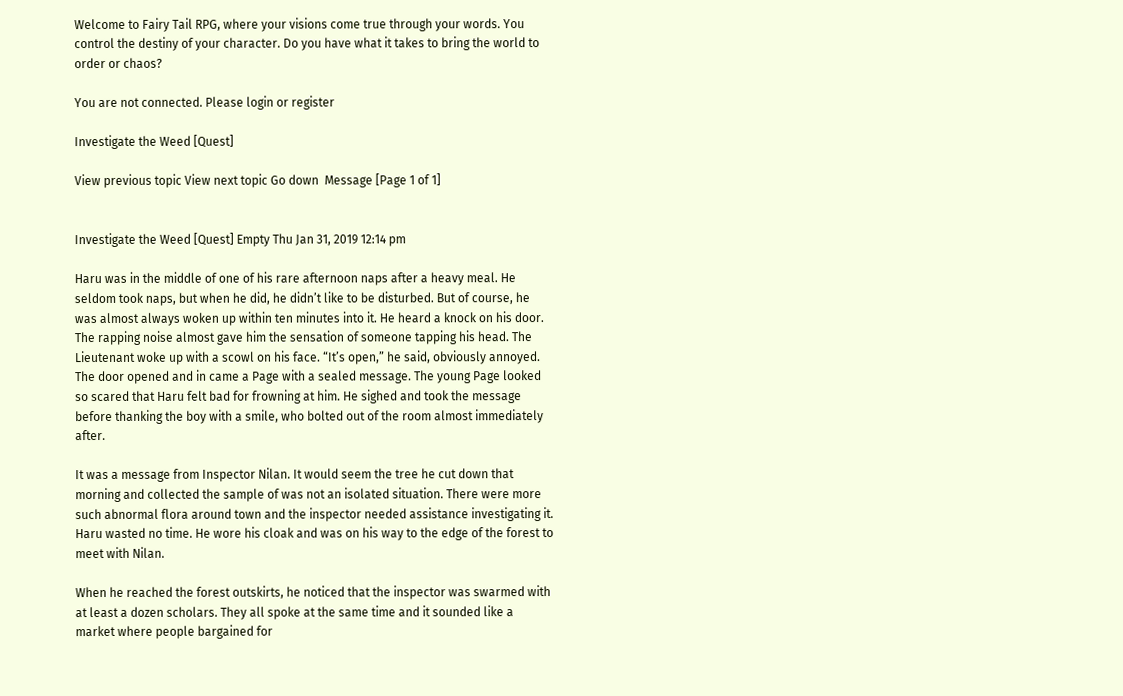Welcome to Fairy Tail RPG, where your visions come true through your words. You control the destiny of your character. Do you have what it takes to bring the world to order or chaos?

You are not connected. Please login or register

Investigate the Weed [Quest]

View previous topic View next topic Go down  Message [Page 1 of 1]


Investigate the Weed [Quest] Empty Thu Jan 31, 2019 12:14 pm

Haru was in the middle of one of his rare afternoon naps after a heavy meal. He seldom took naps, but when he did, he didn’t like to be disturbed. But of course, he was almost always woken up within ten minutes into it. He heard a knock on his door. The rapping noise almost gave him the sensation of someone tapping his head. The Lieutenant woke up with a scowl on his face. “It’s open,” he said, obviously annoyed. The door opened and in came a Page with a sealed message. The young Page looked so scared that Haru felt bad for frowning at him. He sighed and took the message before thanking the boy with a smile, who bolted out of the room almost immediately after.

It was a message from Inspector Nilan. It would seem the tree he cut down that morning and collected the sample of was not an isolated situation. There were more such abnormal flora around town and the inspector needed assistance investigating it. Haru wasted no time. He wore his cloak and was on his way to the edge of the forest to meet with Nilan.

When he reached the forest outskirts, he noticed that the inspector was swarmed with at least a dozen scholars. They all spoke at the same time and it sounded like a market where people bargained for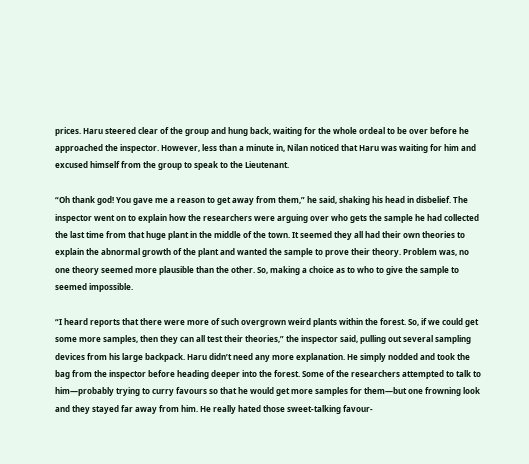prices. Haru steered clear of the group and hung back, waiting for the whole ordeal to be over before he approached the inspector. However, less than a minute in, Nilan noticed that Haru was waiting for him and excused himself from the group to speak to the Lieutenant.

“Oh thank god! You gave me a reason to get away from them,” he said, shaking his head in disbelief. The inspector went on to explain how the researchers were arguing over who gets the sample he had collected the last time from that huge plant in the middle of the town. It seemed they all had their own theories to explain the abnormal growth of the plant and wanted the sample to prove their theory. Problem was, no one theory seemed more plausible than the other. So, making a choice as to who to give the sample to seemed impossible.

“I heard reports that there were more of such overgrown weird plants within the forest. So, if we could get some more samples, then they can all test their theories,” the inspector said, pulling out several sampling devices from his large backpack. Haru didn’t need any more explanation. He simply nodded and took the bag from the inspector before heading deeper into the forest. Some of the researchers attempted to talk to him—probably trying to curry favours so that he would get more samples for them—but one frowning look and they stayed far away from him. He really hated those sweet-talking favour-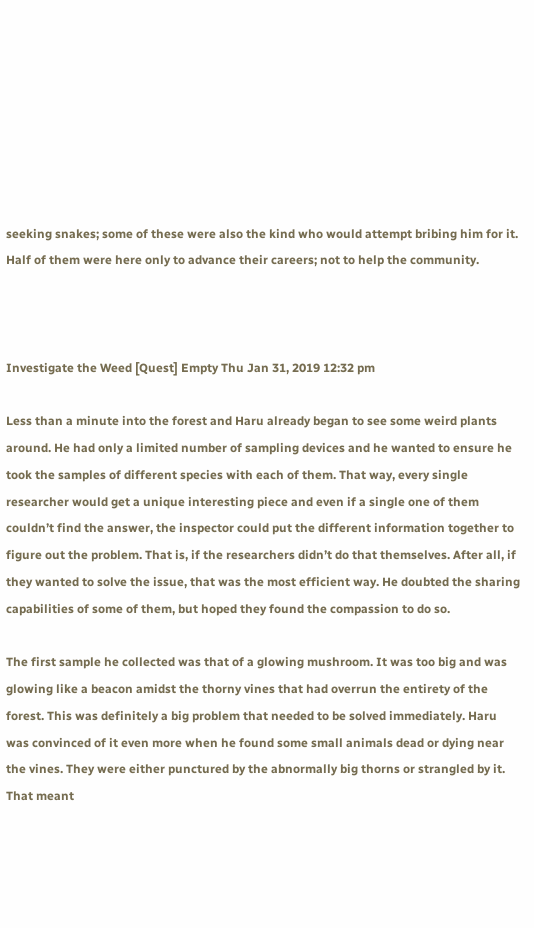seeking snakes; some of these were also the kind who would attempt bribing him for it. Half of them were here only to advance their careers; not to help the community.



Investigate the Weed [Quest] Empty Thu Jan 31, 2019 12:32 pm

Less than a minute into the forest and Haru already began to see some weird plants around. He had only a limited number of sampling devices and he wanted to ensure he took the samples of different species with each of them. That way, every single researcher would get a unique interesting piece and even if a single one of them couldn’t find the answer, the inspector could put the different information together to figure out the problem. That is, if the researchers didn’t do that themselves. After all, if they wanted to solve the issue, that was the most efficient way. He doubted the sharing capabilities of some of them, but hoped they found the compassion to do so.

The first sample he collected was that of a glowing mushroom. It was too big and was glowing like a beacon amidst the thorny vines that had overrun the entirety of the forest. This was definitely a big problem that needed to be solved immediately. Haru was convinced of it even more when he found some small animals dead or dying near the vines. They were either punctured by the abnormally big thorns or strangled by it. That meant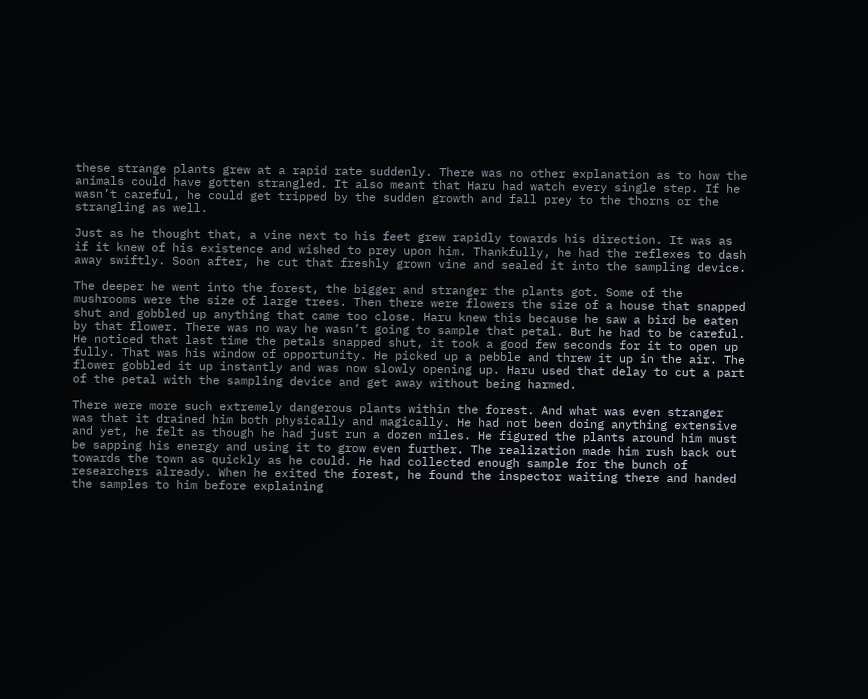these strange plants grew at a rapid rate suddenly. There was no other explanation as to how the animals could have gotten strangled. It also meant that Haru had watch every single step. If he wasn’t careful, he could get tripped by the sudden growth and fall prey to the thorns or the strangling as well.

Just as he thought that, a vine next to his feet grew rapidly towards his direction. It was as if it knew of his existence and wished to prey upon him. Thankfully, he had the reflexes to dash away swiftly. Soon after, he cut that freshly grown vine and sealed it into the sampling device.

The deeper he went into the forest, the bigger and stranger the plants got. Some of the mushrooms were the size of large trees. Then there were flowers the size of a house that snapped shut and gobbled up anything that came too close. Haru knew this because he saw a bird be eaten by that flower. There was no way he wasn’t going to sample that petal. But he had to be careful. He noticed that last time the petals snapped shut, it took a good few seconds for it to open up fully. That was his window of opportunity. He picked up a pebble and threw it up in the air. The flower gobbled it up instantly and was now slowly opening up. Haru used that delay to cut a part of the petal with the sampling device and get away without being harmed.

There were more such extremely dangerous plants within the forest. And what was even stranger was that it drained him both physically and magically. He had not been doing anything extensive and yet, he felt as though he had just run a dozen miles. He figured the plants around him must be sapping his energy and using it to grow even further. The realization made him rush back out towards the town as quickly as he could. He had collected enough sample for the bunch of researchers already. When he exited the forest, he found the inspector waiting there and handed the samples to him before explaining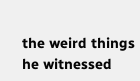the weird things he witnessed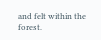and felt within the forest.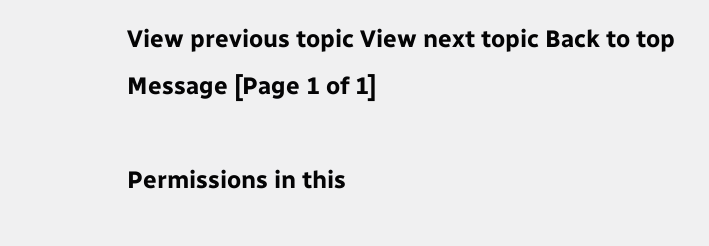View previous topic View next topic Back to top  Message [Page 1 of 1]

Permissions in this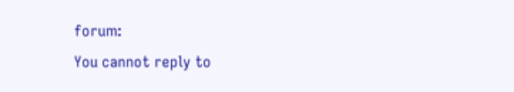forum:
You cannot reply to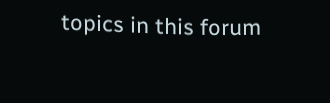topics in this forum